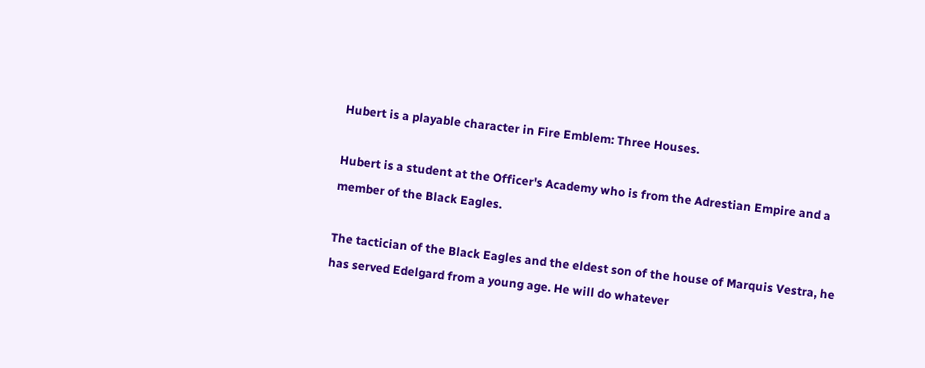Hubert is a playable character in Fire Emblem: Three Houses.

Hubert is a student at the Officer's Academy who is from the Adrestian Empire and a member of the Black Eagles.

The tactician of the Black Eagles and the eldest son of the house of Marquis Vestra, he has served Edelgard from a young age. He will do whatever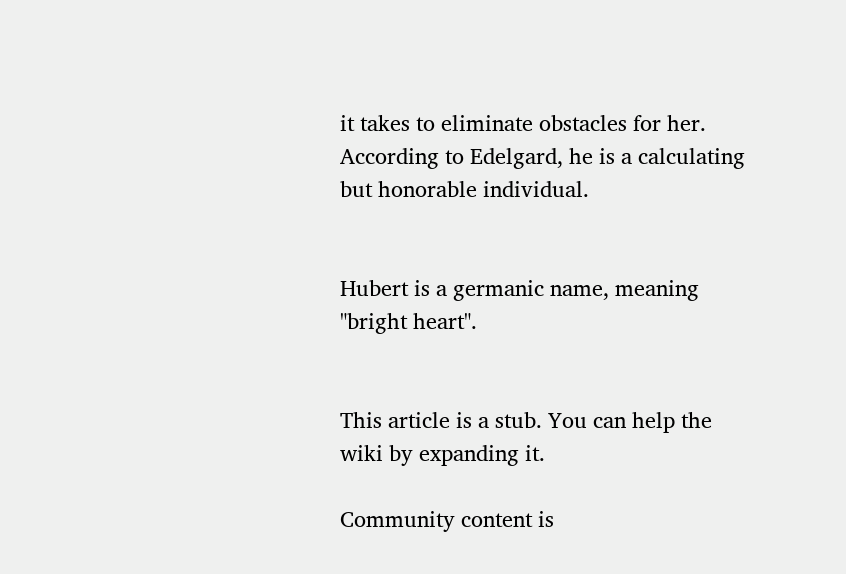it takes to eliminate obstacles for her. According to Edelgard, he is a calculating but honorable individual.


Hubert is a germanic name, meaning "bright heart".


This article is a stub. You can help the wiki by expanding it.

Community content is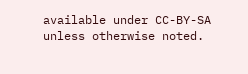available under CC-BY-SA unless otherwise noted.